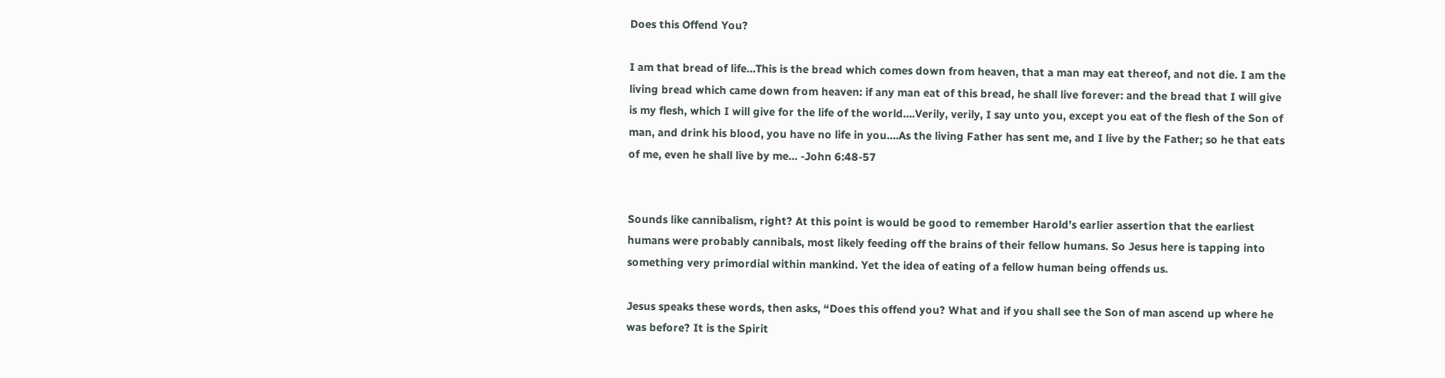Does this Offend You?

I am that bread of life…This is the bread which comes down from heaven, that a man may eat thereof, and not die. I am the living bread which came down from heaven: if any man eat of this bread, he shall live forever: and the bread that I will give is my flesh, which I will give for the life of the world….Verily, verily, I say unto you, except you eat of the flesh of the Son of man, and drink his blood, you have no life in you….As the living Father has sent me, and I live by the Father; so he that eats of me, even he shall live by me… -John 6:48-57


Sounds like cannibalism, right? At this point is would be good to remember Harold’s earlier assertion that the earliest humans were probably cannibals, most likely feeding off the brains of their fellow humans. So Jesus here is tapping into something very primordial within mankind. Yet the idea of eating of a fellow human being offends us.

Jesus speaks these words, then asks, “Does this offend you? What and if you shall see the Son of man ascend up where he was before? It is the Spirit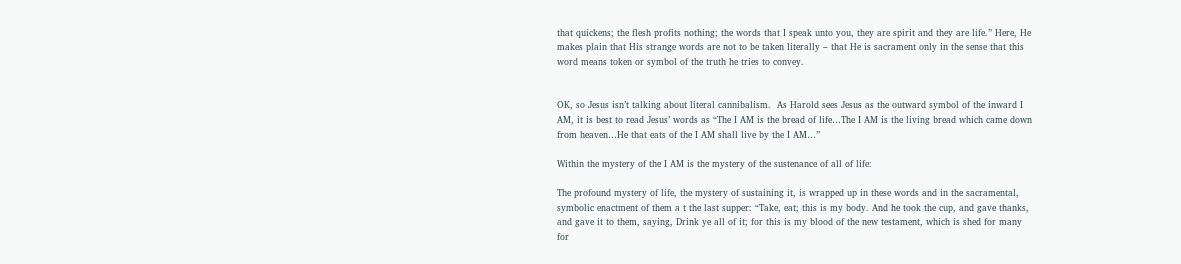that quickens; the flesh profits nothing; the words that I speak unto you, they are spirit and they are life.” Here, He makes plain that His strange words are not to be taken literally – that He is sacrament only in the sense that this word means token or symbol of the truth he tries to convey.


OK, so Jesus isn’t talking about literal cannibalism.  As Harold sees Jesus as the outward symbol of the inward I AM, it is best to read Jesus’ words as “The I AM is the bread of life…The I AM is the living bread which came down from heaven…He that eats of the I AM shall live by the I AM…”

Within the mystery of the I AM is the mystery of the sustenance of all of life:

The profound mystery of life, the mystery of sustaining it, is wrapped up in these words and in the sacramental, symbolic enactment of them a t the last supper: “Take, eat; this is my body. And he took the cup, and gave thanks, and gave it to them, saying, Drink ye all of it; for this is my blood of the new testament, which is shed for many for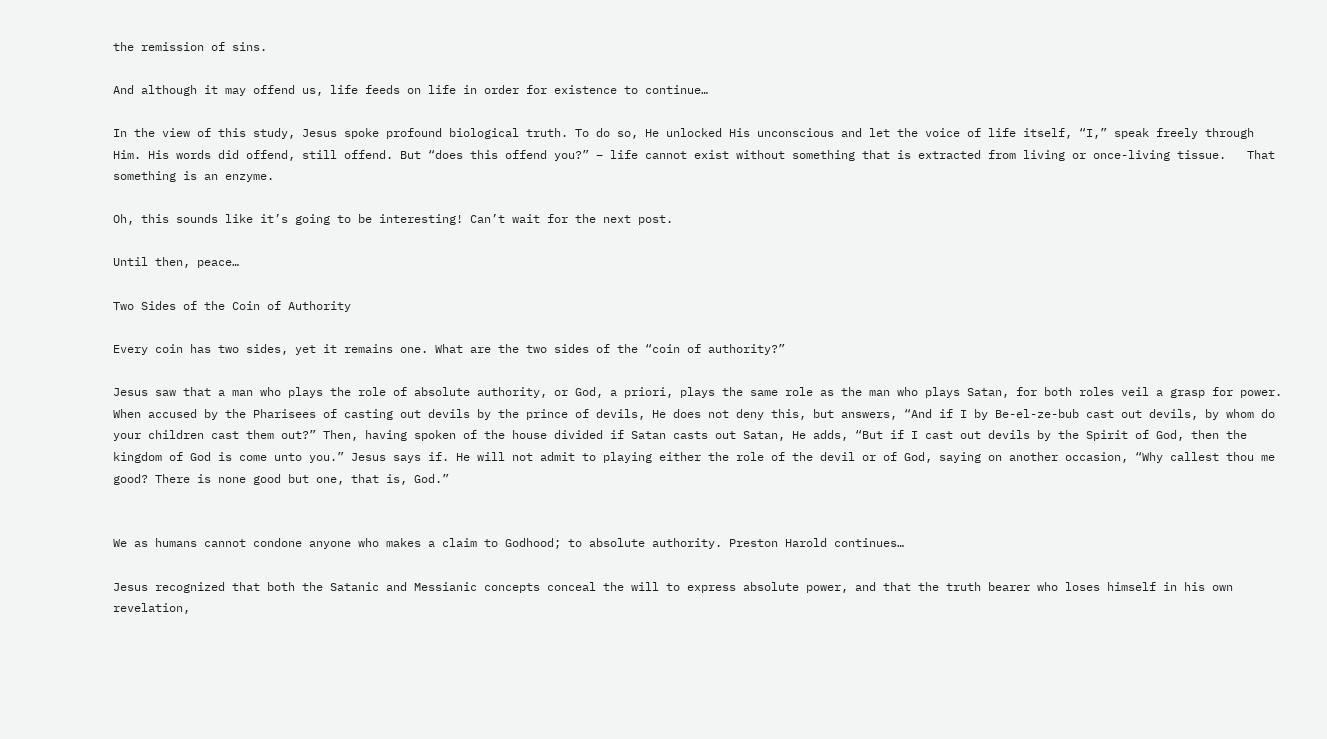the remission of sins.

And although it may offend us, life feeds on life in order for existence to continue…

In the view of this study, Jesus spoke profound biological truth. To do so, He unlocked His unconscious and let the voice of life itself, “I,” speak freely through Him. His words did offend, still offend. But “does this offend you?” – life cannot exist without something that is extracted from living or once-living tissue.   That something is an enzyme.

Oh, this sounds like it’s going to be interesting! Can’t wait for the next post.

Until then, peace…

Two Sides of the Coin of Authority

Every coin has two sides, yet it remains one. What are the two sides of the “coin of authority?”

Jesus saw that a man who plays the role of absolute authority, or God, a priori, plays the same role as the man who plays Satan, for both roles veil a grasp for power. When accused by the Pharisees of casting out devils by the prince of devils, He does not deny this, but answers, “And if I by Be-el-ze-bub cast out devils, by whom do your children cast them out?” Then, having spoken of the house divided if Satan casts out Satan, He adds, “But if I cast out devils by the Spirit of God, then the kingdom of God is come unto you.” Jesus says if. He will not admit to playing either the role of the devil or of God, saying on another occasion, “Why callest thou me good? There is none good but one, that is, God.”


We as humans cannot condone anyone who makes a claim to Godhood; to absolute authority. Preston Harold continues…

Jesus recognized that both the Satanic and Messianic concepts conceal the will to express absolute power, and that the truth bearer who loses himself in his own revelation,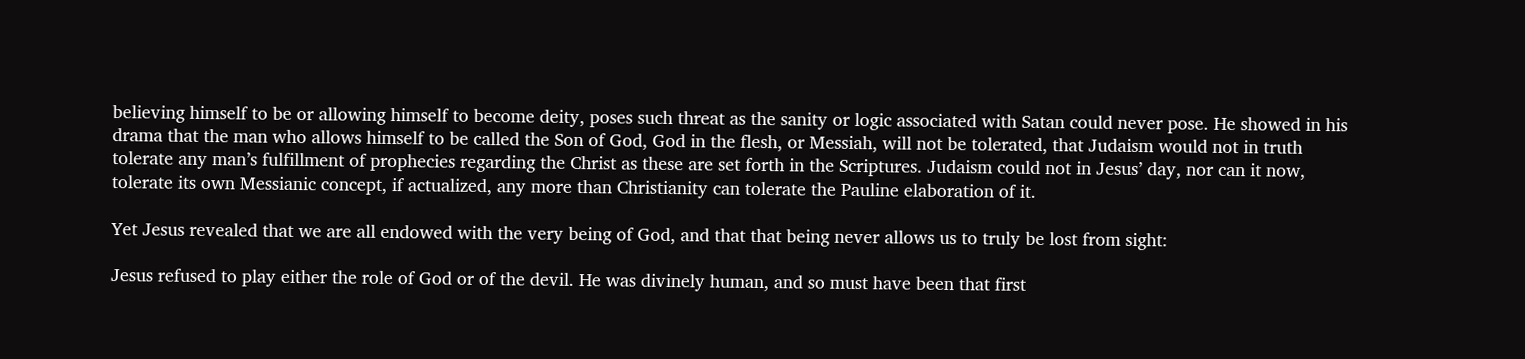believing himself to be or allowing himself to become deity, poses such threat as the sanity or logic associated with Satan could never pose. He showed in his drama that the man who allows himself to be called the Son of God, God in the flesh, or Messiah, will not be tolerated, that Judaism would not in truth tolerate any man’s fulfillment of prophecies regarding the Christ as these are set forth in the Scriptures. Judaism could not in Jesus’ day, nor can it now, tolerate its own Messianic concept, if actualized, any more than Christianity can tolerate the Pauline elaboration of it.

Yet Jesus revealed that we are all endowed with the very being of God, and that that being never allows us to truly be lost from sight:

Jesus refused to play either the role of God or of the devil. He was divinely human, and so must have been that first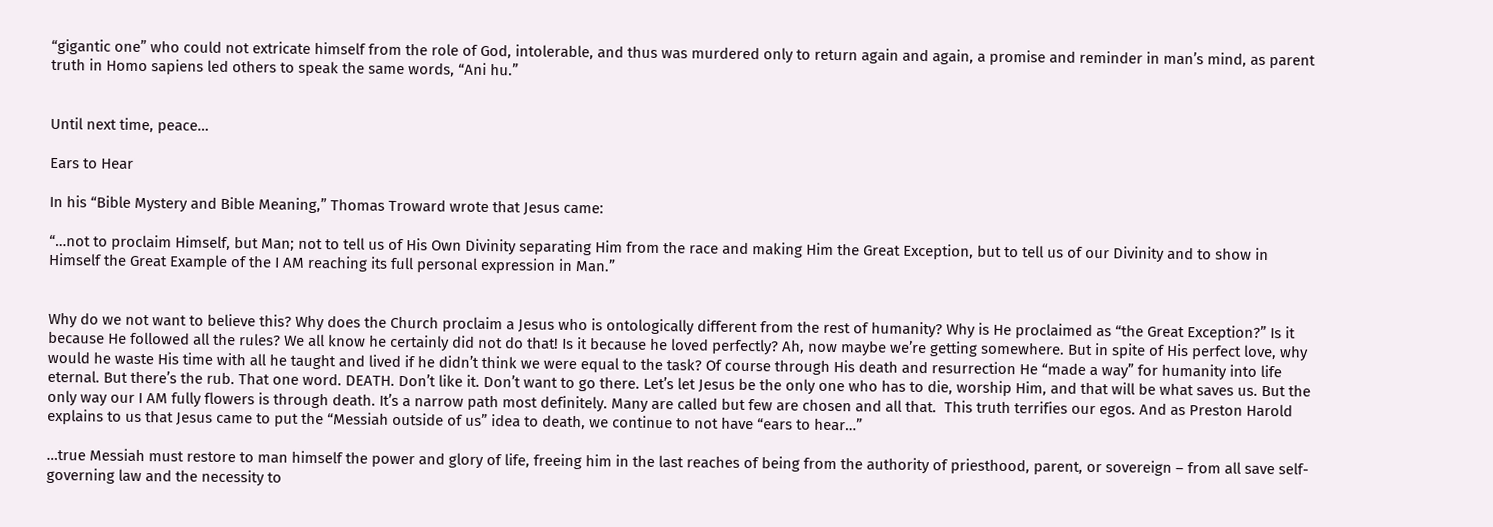“gigantic one” who could not extricate himself from the role of God, intolerable, and thus was murdered only to return again and again, a promise and reminder in man’s mind, as parent truth in Homo sapiens led others to speak the same words, “Ani hu.”


Until next time, peace…

Ears to Hear

In his “Bible Mystery and Bible Meaning,” Thomas Troward wrote that Jesus came:

“…not to proclaim Himself, but Man; not to tell us of His Own Divinity separating Him from the race and making Him the Great Exception, but to tell us of our Divinity and to show in Himself the Great Example of the I AM reaching its full personal expression in Man.”


Why do we not want to believe this? Why does the Church proclaim a Jesus who is ontologically different from the rest of humanity? Why is He proclaimed as “the Great Exception?” Is it because He followed all the rules? We all know he certainly did not do that! Is it because he loved perfectly? Ah, now maybe we’re getting somewhere. But in spite of His perfect love, why would he waste His time with all he taught and lived if he didn’t think we were equal to the task? Of course through His death and resurrection He “made a way” for humanity into life eternal. But there’s the rub. That one word. DEATH. Don’t like it. Don’t want to go there. Let’s let Jesus be the only one who has to die, worship Him, and that will be what saves us. But the only way our I AM fully flowers is through death. It’s a narrow path most definitely. Many are called but few are chosen and all that.  This truth terrifies our egos. And as Preston Harold explains to us that Jesus came to put the “Messiah outside of us” idea to death, we continue to not have “ears to hear…”

…true Messiah must restore to man himself the power and glory of life, freeing him in the last reaches of being from the authority of priesthood, parent, or sovereign – from all save self- governing law and the necessity to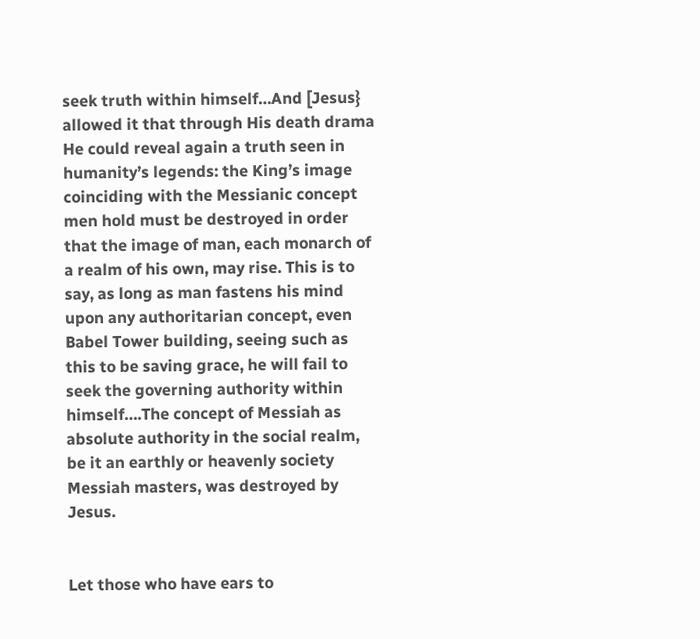seek truth within himself…And [Jesus} allowed it that through His death drama He could reveal again a truth seen in humanity’s legends: the King’s image coinciding with the Messianic concept men hold must be destroyed in order that the image of man, each monarch of a realm of his own, may rise. This is to say, as long as man fastens his mind upon any authoritarian concept, even Babel Tower building, seeing such as this to be saving grace, he will fail to seek the governing authority within himself….The concept of Messiah as absolute authority in the social realm, be it an earthly or heavenly society Messiah masters, was destroyed by Jesus.


Let those who have ears to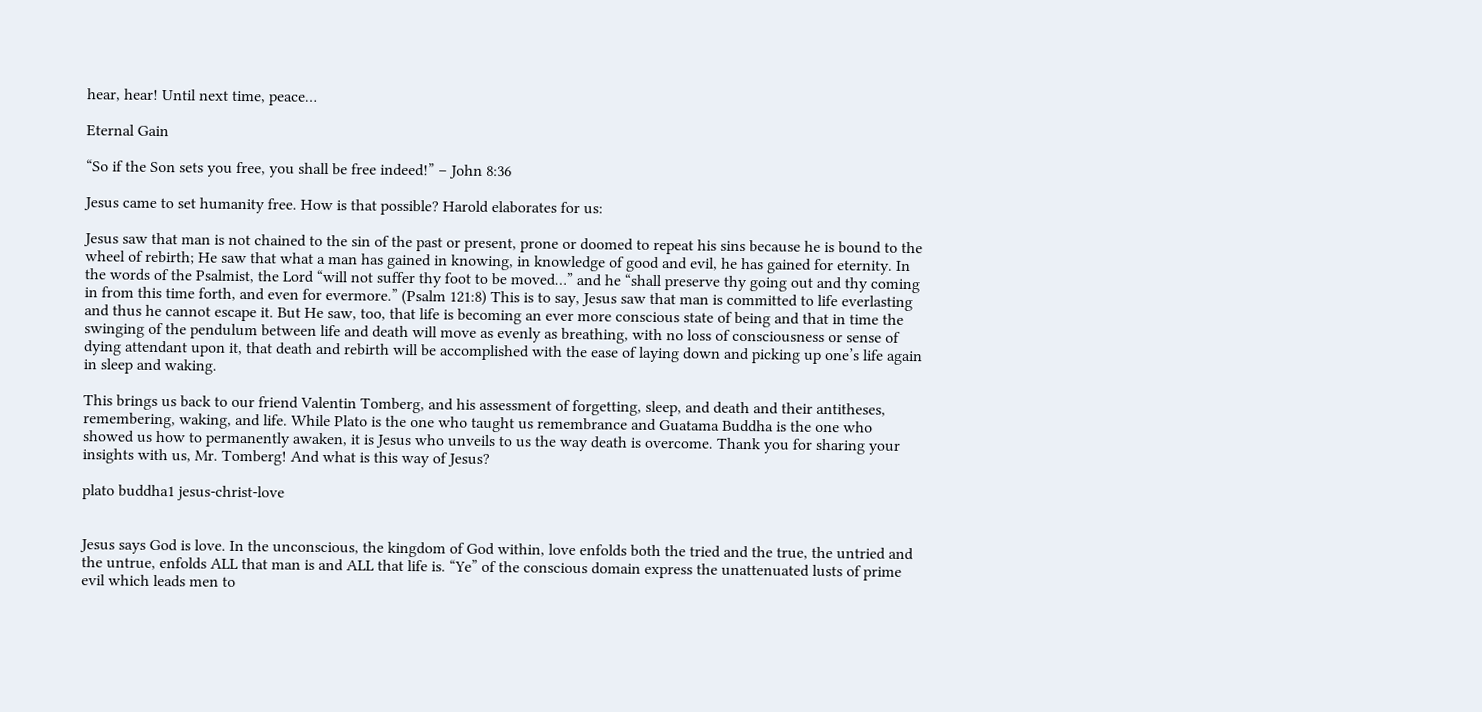hear, hear! Until next time, peace…

Eternal Gain

“So if the Son sets you free, you shall be free indeed!” – John 8:36

Jesus came to set humanity free. How is that possible? Harold elaborates for us:

Jesus saw that man is not chained to the sin of the past or present, prone or doomed to repeat his sins because he is bound to the wheel of rebirth; He saw that what a man has gained in knowing, in knowledge of good and evil, he has gained for eternity. In the words of the Psalmist, the Lord “will not suffer thy foot to be moved…” and he “shall preserve thy going out and thy coming in from this time forth, and even for evermore.” (Psalm 121:8) This is to say, Jesus saw that man is committed to life everlasting and thus he cannot escape it. But He saw, too, that life is becoming an ever more conscious state of being and that in time the swinging of the pendulum between life and death will move as evenly as breathing, with no loss of consciousness or sense of dying attendant upon it, that death and rebirth will be accomplished with the ease of laying down and picking up one’s life again in sleep and waking.

This brings us back to our friend Valentin Tomberg, and his assessment of forgetting, sleep, and death and their antitheses, remembering, waking, and life. While Plato is the one who taught us remembrance and Guatama Buddha is the one who showed us how to permanently awaken, it is Jesus who unveils to us the way death is overcome. Thank you for sharing your insights with us, Mr. Tomberg! And what is this way of Jesus?

plato buddha1 jesus-christ-love


Jesus says God is love. In the unconscious, the kingdom of God within, love enfolds both the tried and the true, the untried and the untrue, enfolds ALL that man is and ALL that life is. “Ye” of the conscious domain express the unattenuated lusts of prime evil which leads men to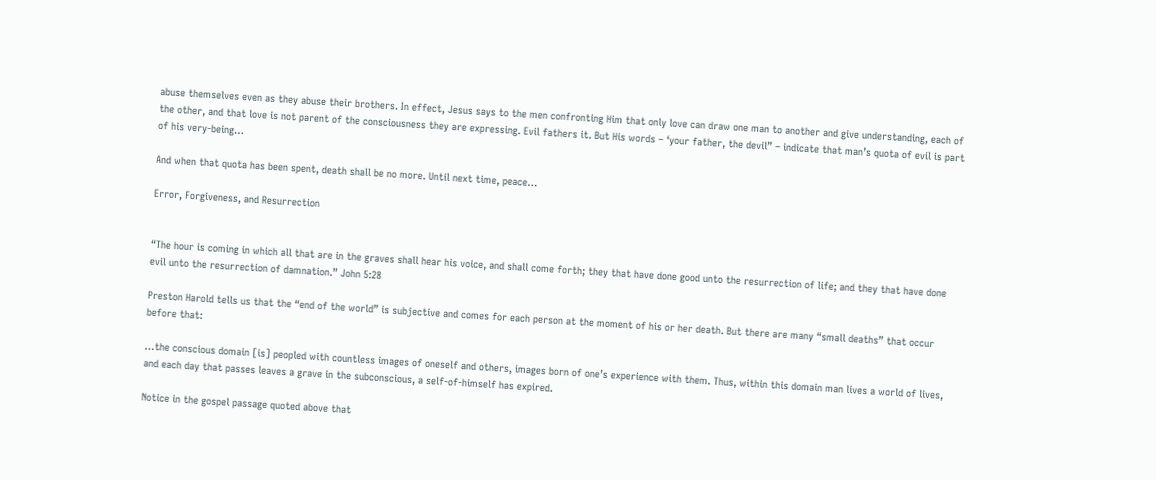abuse themselves even as they abuse their brothers. In effect, Jesus says to the men confronting Him that only love can draw one man to another and give understanding, each of the other, and that love is not parent of the consciousness they are expressing. Evil fathers it. But His words – ‘your father, the devil” – indicate that man’s quota of evil is part of his very-being…

And when that quota has been spent, death shall be no more. Until next time, peace…

Error, Forgiveness, and Resurrection


“The hour is coming in which all that are in the graves shall hear his voice, and shall come forth; they that have done good unto the resurrection of life; and they that have done evil unto the resurrection of damnation.” John 5:28

Preston Harold tells us that the “end of the world” is subjective and comes for each person at the moment of his or her death. But there are many “small deaths” that occur before that:

…the conscious domain [is] peopled with countless images of oneself and others, images born of one’s experience with them. Thus, within this domain man lives a world of lives, and each day that passes leaves a grave in the subconscious, a self-of-himself has expired.

Notice in the gospel passage quoted above that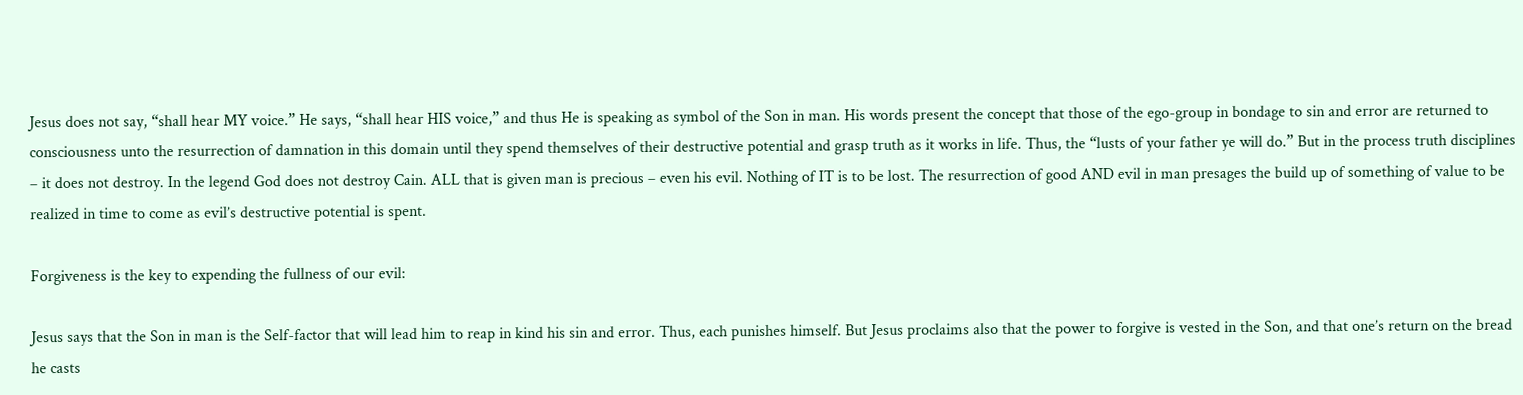Jesus does not say, “shall hear MY voice.” He says, “shall hear HIS voice,” and thus He is speaking as symbol of the Son in man. His words present the concept that those of the ego-group in bondage to sin and error are returned to consciousness unto the resurrection of damnation in this domain until they spend themselves of their destructive potential and grasp truth as it works in life. Thus, the “lusts of your father ye will do.” But in the process truth disciplines – it does not destroy. In the legend God does not destroy Cain. ALL that is given man is precious – even his evil. Nothing of IT is to be lost. The resurrection of good AND evil in man presages the build up of something of value to be realized in time to come as evil’s destructive potential is spent.

Forgiveness is the key to expending the fullness of our evil:

Jesus says that the Son in man is the Self-factor that will lead him to reap in kind his sin and error. Thus, each punishes himself. But Jesus proclaims also that the power to forgive is vested in the Son, and that one’s return on the bread he casts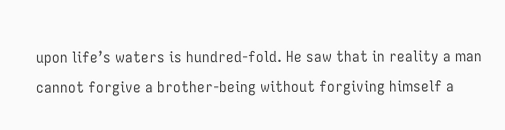upon life’s waters is hundred-fold. He saw that in reality a man cannot forgive a brother-being without forgiving himself a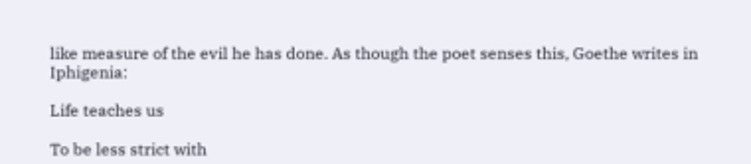like measure of the evil he has done. As though the poet senses this, Goethe writes in Iphigenia:

Life teaches us

To be less strict with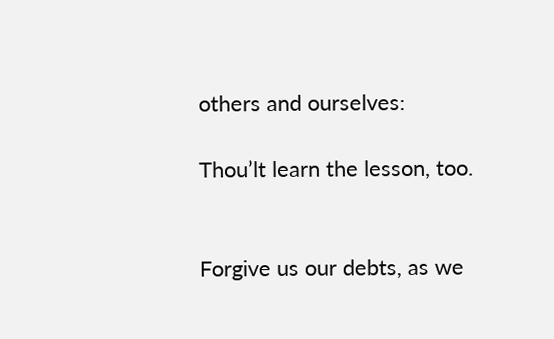others and ourselves:

Thou’lt learn the lesson, too.


Forgive us our debts, as we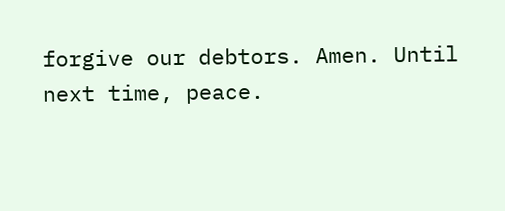forgive our debtors. Amen. Until next time, peace.